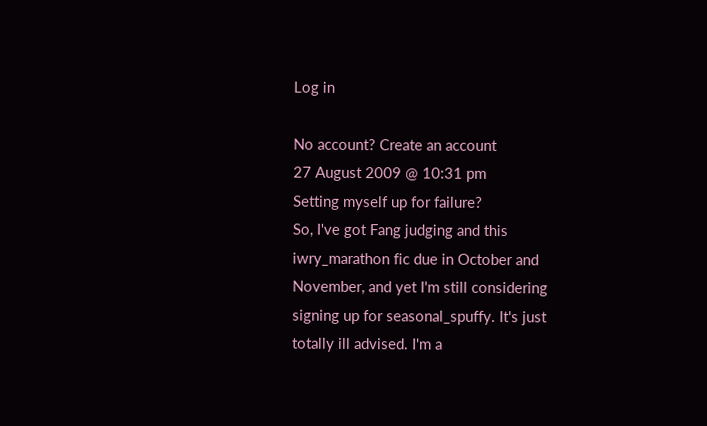Log in

No account? Create an account
27 August 2009 @ 10:31 pm
Setting myself up for failure?
So, I've got Fang judging and this iwry_marathon fic due in October and November, and yet I'm still considering signing up for seasonal_spuffy. It's just totally ill advised. I'm a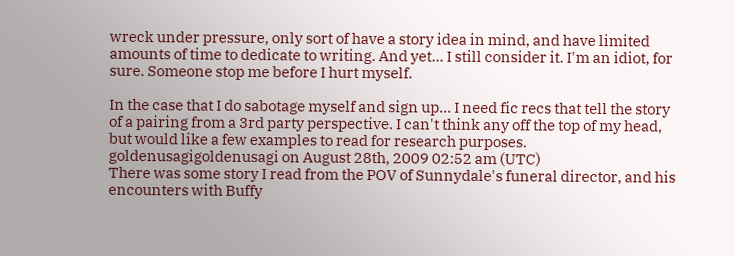wreck under pressure, only sort of have a story idea in mind, and have limited amounts of time to dedicate to writing. And yet... I still consider it. I'm an idiot, for sure. Someone stop me before I hurt myself.

In the case that I do sabotage myself and sign up... I need fic recs that tell the story of a pairing from a 3rd party perspective. I can't think any off the top of my head, but would like a few examples to read for research purposes.
goldenusagigoldenusagi on August 28th, 2009 02:52 am (UTC)
There was some story I read from the POV of Sunnydale's funeral director, and his encounters with Buffy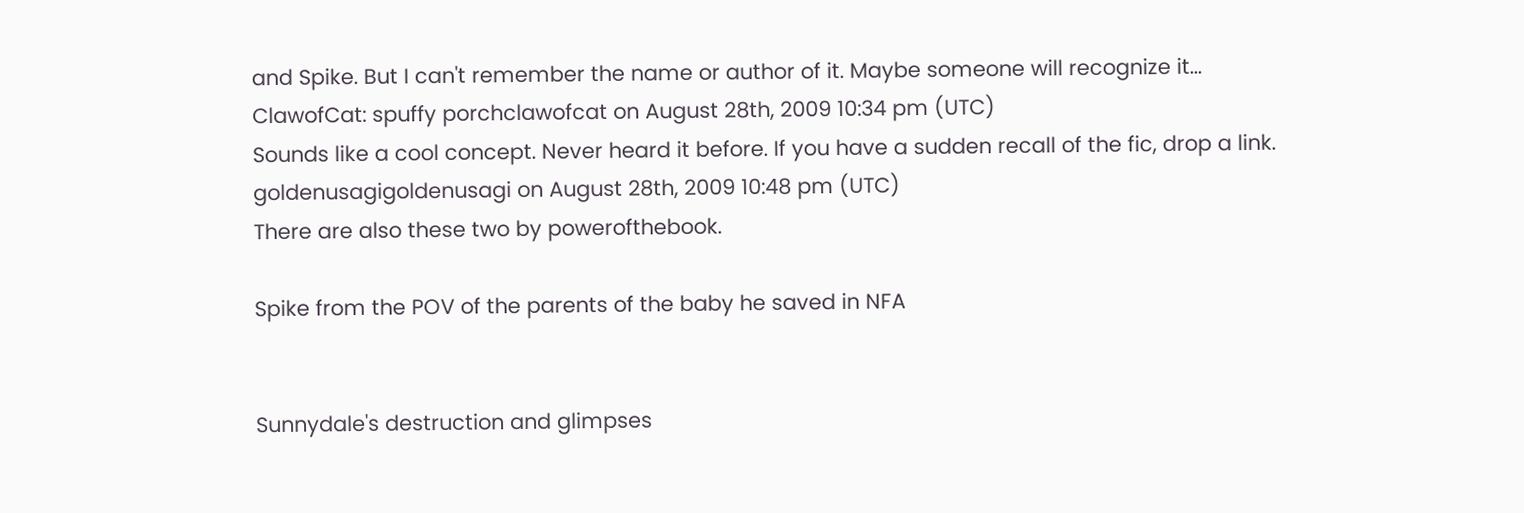and Spike. But I can't remember the name or author of it. Maybe someone will recognize it...
ClawofCat: spuffy porchclawofcat on August 28th, 2009 10:34 pm (UTC)
Sounds like a cool concept. Never heard it before. If you have a sudden recall of the fic, drop a link.
goldenusagigoldenusagi on August 28th, 2009 10:48 pm (UTC)
There are also these two by powerofthebook.

Spike from the POV of the parents of the baby he saved in NFA


Sunnydale's destruction and glimpses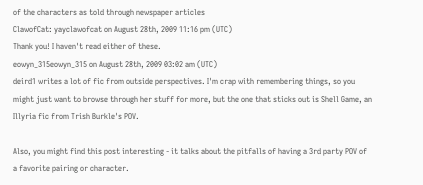of the characters as told through newspaper articles
ClawofCat: yayclawofcat on August 28th, 2009 11:16 pm (UTC)
Thank you! I haven't read either of these.
eowyn_315eowyn_315 on August 28th, 2009 03:02 am (UTC)
deird1 writes a lot of fic from outside perspectives. I'm crap with remembering things, so you might just want to browse through her stuff for more, but the one that sticks out is Shell Game, an Illyria fic from Trish Burkle's POV.

Also, you might find this post interesting - it talks about the pitfalls of having a 3rd party POV of a favorite pairing or character.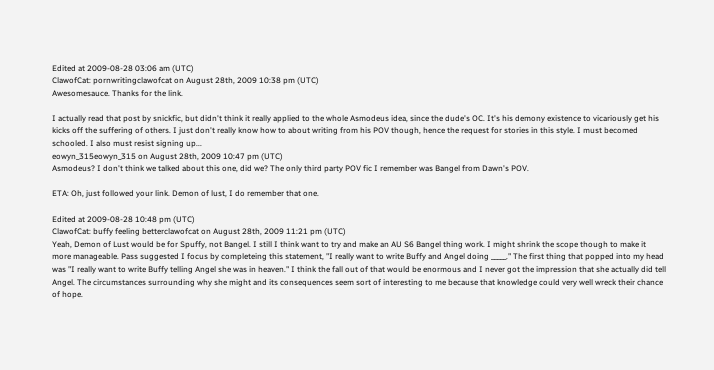Edited at 2009-08-28 03:06 am (UTC)
ClawofCat: pornwritingclawofcat on August 28th, 2009 10:38 pm (UTC)
Awesomesauce. Thanks for the link.

I actually read that post by snickfic, but didn't think it really applied to the whole Asmodeus idea, since the dude's OC. It's his demony existence to vicariously get his kicks off the suffering of others. I just don't really know how to about writing from his POV though, hence the request for stories in this style. I must becomed schooled. I also must resist signing up...
eowyn_315eowyn_315 on August 28th, 2009 10:47 pm (UTC)
Asmodeus? I don't think we talked about this one, did we? The only third party POV fic I remember was Bangel from Dawn's POV.

ETA: Oh, just followed your link. Demon of lust, I do remember that one.

Edited at 2009-08-28 10:48 pm (UTC)
ClawofCat: buffy feeling betterclawofcat on August 28th, 2009 11:21 pm (UTC)
Yeah, Demon of Lust would be for Spuffy, not Bangel. I still I think want to try and make an AU S6 Bangel thing work. I might shrink the scope though to make it more manageable. Pass suggested I focus by completeing this statement, "I really want to write Buffy and Angel doing _____." The first thing that popped into my head was "I really want to write Buffy telling Angel she was in heaven." I think the fall out of that would be enormous and I never got the impression that she actually did tell Angel. The circumstances surrounding why she might and its consequences seem sort of interesting to me because that knowledge could very well wreck their chance of hope.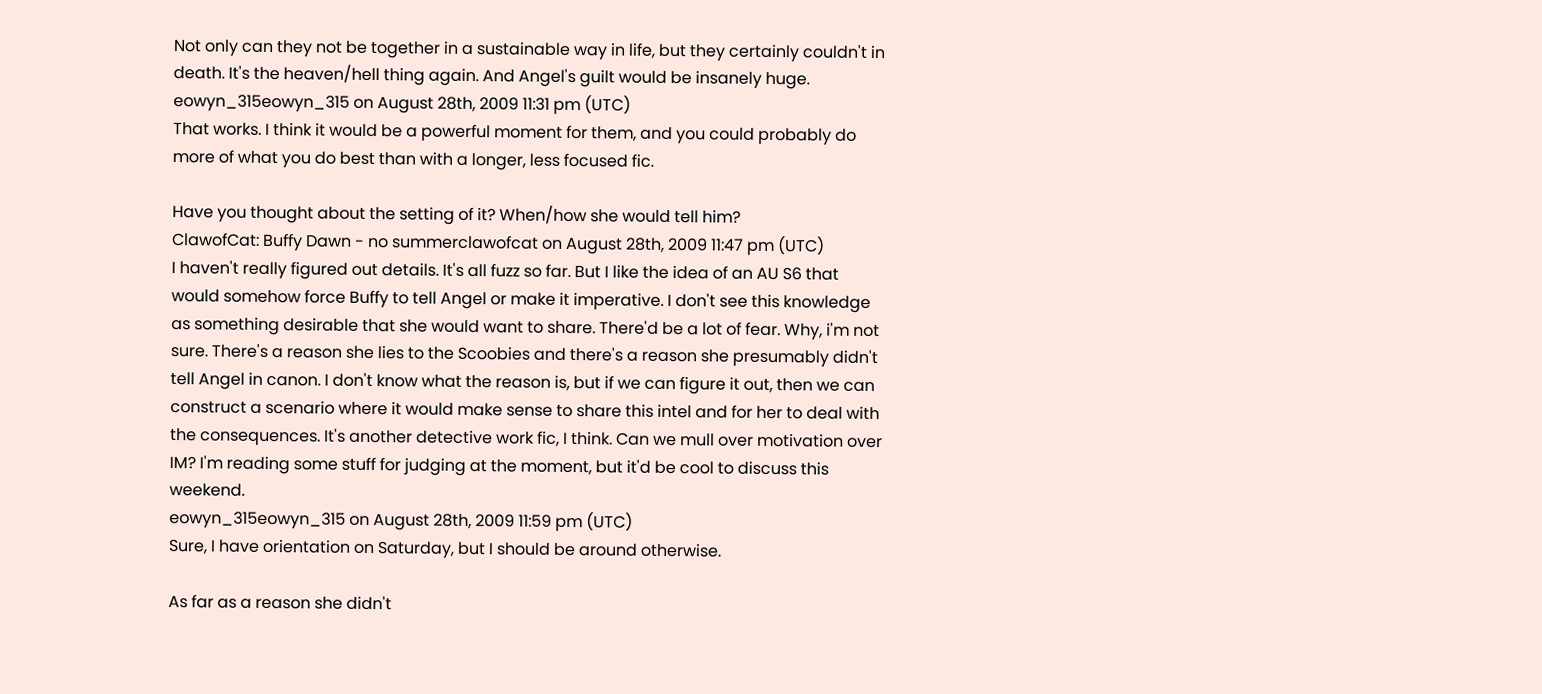Not only can they not be together in a sustainable way in life, but they certainly couldn't in death. It's the heaven/hell thing again. And Angel's guilt would be insanely huge.
eowyn_315eowyn_315 on August 28th, 2009 11:31 pm (UTC)
That works. I think it would be a powerful moment for them, and you could probably do more of what you do best than with a longer, less focused fic.

Have you thought about the setting of it? When/how she would tell him?
ClawofCat: Buffy Dawn - no summerclawofcat on August 28th, 2009 11:47 pm (UTC)
I haven't really figured out details. It's all fuzz so far. But I like the idea of an AU S6 that would somehow force Buffy to tell Angel or make it imperative. I don't see this knowledge as something desirable that she would want to share. There'd be a lot of fear. Why, i'm not sure. There's a reason she lies to the Scoobies and there's a reason she presumably didn't tell Angel in canon. I don't know what the reason is, but if we can figure it out, then we can construct a scenario where it would make sense to share this intel and for her to deal with the consequences. It's another detective work fic, I think. Can we mull over motivation over IM? I'm reading some stuff for judging at the moment, but it'd be cool to discuss this weekend.
eowyn_315eowyn_315 on August 28th, 2009 11:59 pm (UTC)
Sure, I have orientation on Saturday, but I should be around otherwise.

As far as a reason she didn't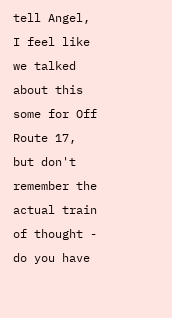tell Angel, I feel like we talked about this some for Off Route 17, but don't remember the actual train of thought - do you have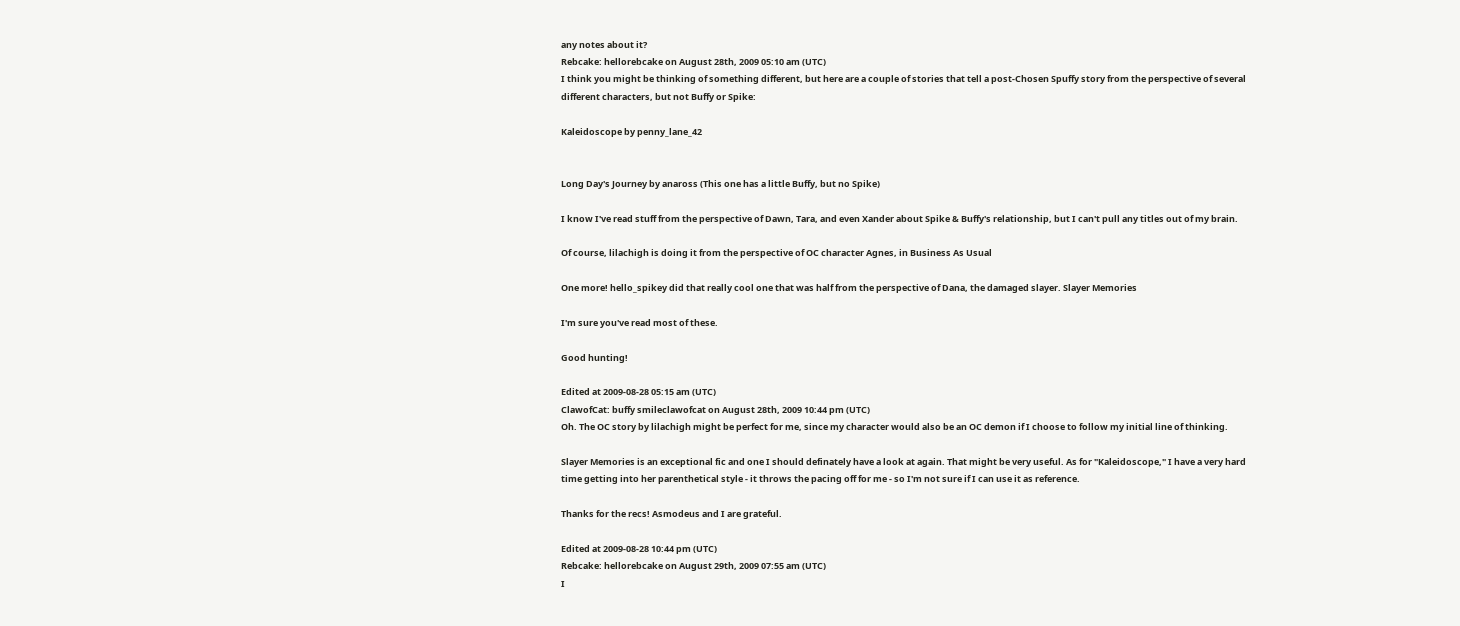any notes about it?
Rebcake: hellorebcake on August 28th, 2009 05:10 am (UTC)
I think you might be thinking of something different, but here are a couple of stories that tell a post-Chosen Spuffy story from the perspective of several different characters, but not Buffy or Spike:

Kaleidoscope by penny_lane_42


Long Day's Journey by anaross (This one has a little Buffy, but no Spike)

I know I've read stuff from the perspective of Dawn, Tara, and even Xander about Spike & Buffy's relationship, but I can't pull any titles out of my brain.

Of course, lilachigh is doing it from the perspective of OC character Agnes, in Business As Usual

One more! hello_spikey did that really cool one that was half from the perspective of Dana, the damaged slayer. Slayer Memories

I'm sure you've read most of these.

Good hunting!

Edited at 2009-08-28 05:15 am (UTC)
ClawofCat: buffy smileclawofcat on August 28th, 2009 10:44 pm (UTC)
Oh. The OC story by lilachigh might be perfect for me, since my character would also be an OC demon if I choose to follow my initial line of thinking.

Slayer Memories is an exceptional fic and one I should definately have a look at again. That might be very useful. As for "Kaleidoscope," I have a very hard time getting into her parenthetical style - it throws the pacing off for me - so I'm not sure if I can use it as reference.

Thanks for the recs! Asmodeus and I are grateful.

Edited at 2009-08-28 10:44 pm (UTC)
Rebcake: hellorebcake on August 29th, 2009 07:55 am (UTC)
I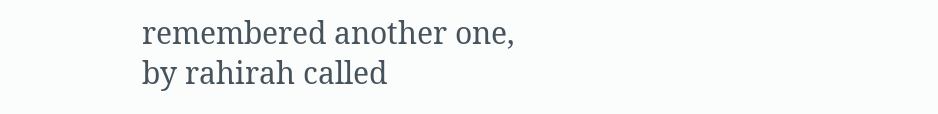remembered another one, by rahirah called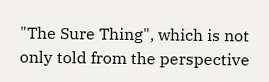"The Sure Thing", which is not only told from the perspective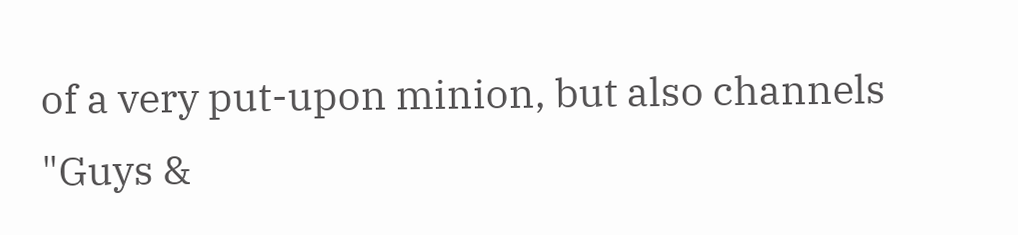of a very put-upon minion, but also channels "Guys &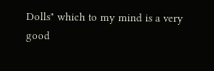Dolls" which to my mind is a very good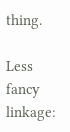thing.

Less fancy linkage: